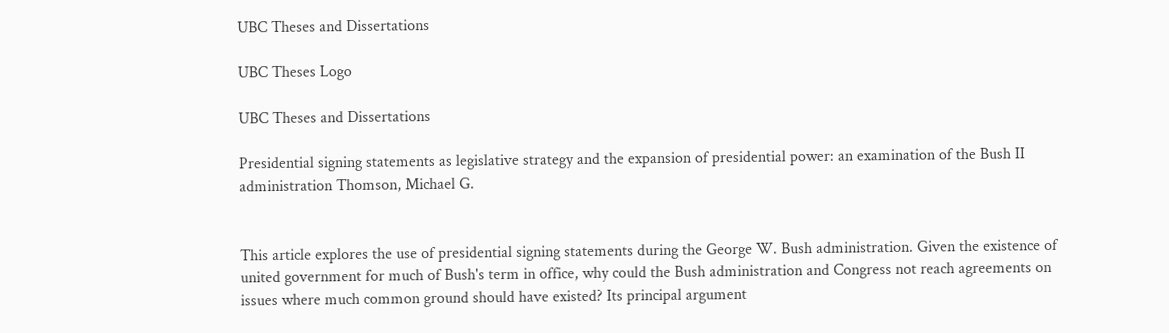UBC Theses and Dissertations

UBC Theses Logo

UBC Theses and Dissertations

Presidential signing statements as legislative strategy and the expansion of presidential power: an examination of the Bush II administration Thomson, Michael G.


This article explores the use of presidential signing statements during the George W. Bush administration. Given the existence of united government for much of Bush's term in office, why could the Bush administration and Congress not reach agreements on issues where much common ground should have existed? Its principal argument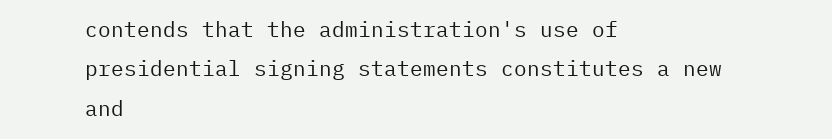contends that the administration's use of presidential signing statements constitutes a new and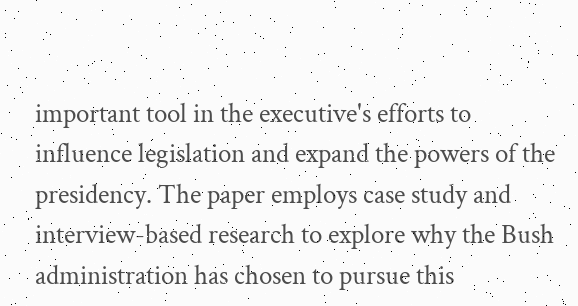important tool in the executive's efforts to influence legislation and expand the powers of the presidency. The paper employs case study and interview-based research to explore why the Bush administration has chosen to pursue this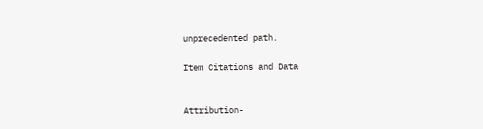unprecedented path.

Item Citations and Data


Attribution-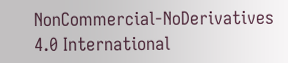NonCommercial-NoDerivatives 4.0 International